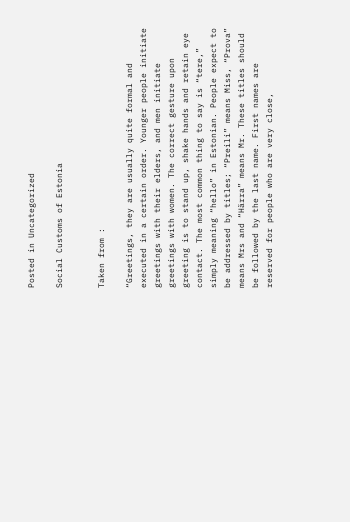Posted in Uncategorized

Social Customs of Estonia


Taken from :

“Greetings, they are usually quite formal and executed in a certain order. Younger people initiate greetings with their elders, and men initiate greetings with women. The correct gesture upon greeting is to stand up, shake hands and retain eye contact. The most common thing to say is “tere,” simply meaning “hello” in Estonian. People expect to be addressed by titles; “Preili” means Miss, “Prova” means Mrs and “Härra” means Mr. These titles should be followed by the last name. First names are reserved for people who are very close,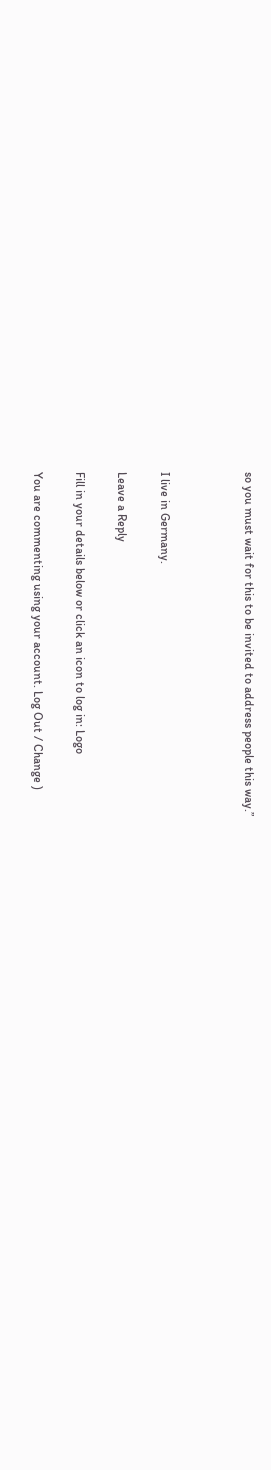so you must wait for this to be invited to address people this way.”



I live in Germany.

Leave a Reply

Fill in your details below or click an icon to log in: Logo

You are commenting using your account. Log Out / Change )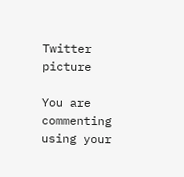Twitter picture

You are commenting using your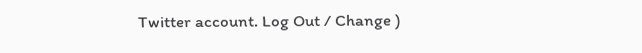Twitter account. Log Out / Change )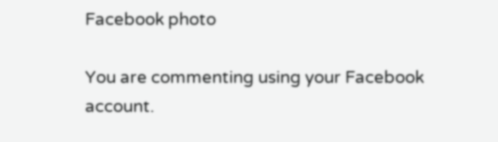Facebook photo

You are commenting using your Facebook account.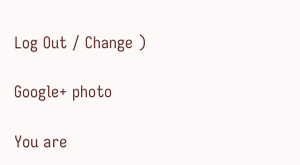Log Out / Change )

Google+ photo

You are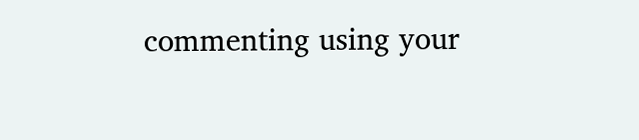commenting using your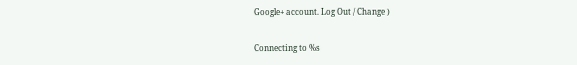Google+ account. Log Out / Change )

Connecting to %s